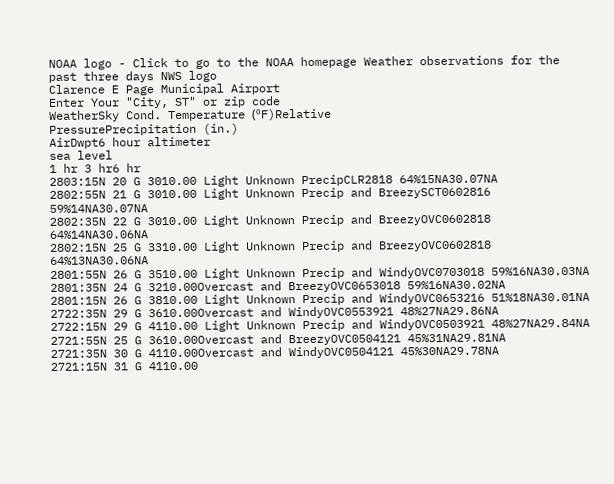NOAA logo - Click to go to the NOAA homepage Weather observations for the past three days NWS logo
Clarence E Page Municipal Airport
Enter Your "City, ST" or zip code
WeatherSky Cond. Temperature (ºF)Relative
PressurePrecipitation (in.)
AirDwpt6 hour altimeter
sea level
1 hr 3 hr6 hr
2803:15N 20 G 3010.00 Light Unknown PrecipCLR2818 64%15NA30.07NA
2802:55N 21 G 3010.00 Light Unknown Precip and BreezySCT0602816 59%14NA30.07NA
2802:35N 22 G 3010.00 Light Unknown Precip and BreezyOVC0602818 64%14NA30.06NA
2802:15N 25 G 3310.00 Light Unknown Precip and BreezyOVC0602818 64%13NA30.06NA
2801:55N 26 G 3510.00 Light Unknown Precip and WindyOVC0703018 59%16NA30.03NA
2801:35N 24 G 3210.00Overcast and BreezyOVC0653018 59%16NA30.02NA
2801:15N 26 G 3810.00 Light Unknown Precip and WindyOVC0653216 51%18NA30.01NA
2722:35N 29 G 3610.00Overcast and WindyOVC0553921 48%27NA29.86NA
2722:15N 29 G 4110.00 Light Unknown Precip and WindyOVC0503921 48%27NA29.84NA
2721:55N 25 G 3610.00Overcast and BreezyOVC0504121 45%31NA29.81NA
2721:35N 30 G 4110.00Overcast and WindyOVC0504121 45%30NA29.78NA
2721:15N 31 G 4110.00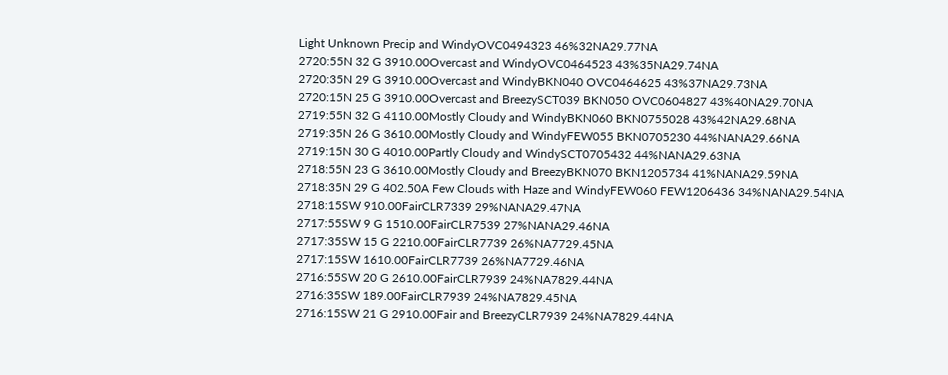Light Unknown Precip and WindyOVC0494323 46%32NA29.77NA
2720:55N 32 G 3910.00Overcast and WindyOVC0464523 43%35NA29.74NA
2720:35N 29 G 3910.00Overcast and WindyBKN040 OVC0464625 43%37NA29.73NA
2720:15N 25 G 3910.00Overcast and BreezySCT039 BKN050 OVC0604827 43%40NA29.70NA
2719:55N 32 G 4110.00Mostly Cloudy and WindyBKN060 BKN0755028 43%42NA29.68NA
2719:35N 26 G 3610.00Mostly Cloudy and WindyFEW055 BKN0705230 44%NANA29.66NA
2719:15N 30 G 4010.00Partly Cloudy and WindySCT0705432 44%NANA29.63NA
2718:55N 23 G 3610.00Mostly Cloudy and BreezyBKN070 BKN1205734 41%NANA29.59NA
2718:35N 29 G 402.50A Few Clouds with Haze and WindyFEW060 FEW1206436 34%NANA29.54NA
2718:15SW 910.00FairCLR7339 29%NANA29.47NA
2717:55SW 9 G 1510.00FairCLR7539 27%NANA29.46NA
2717:35SW 15 G 2210.00FairCLR7739 26%NA7729.45NA
2717:15SW 1610.00FairCLR7739 26%NA7729.46NA
2716:55SW 20 G 2610.00FairCLR7939 24%NA7829.44NA
2716:35SW 189.00FairCLR7939 24%NA7829.45NA
2716:15SW 21 G 2910.00Fair and BreezyCLR7939 24%NA7829.44NA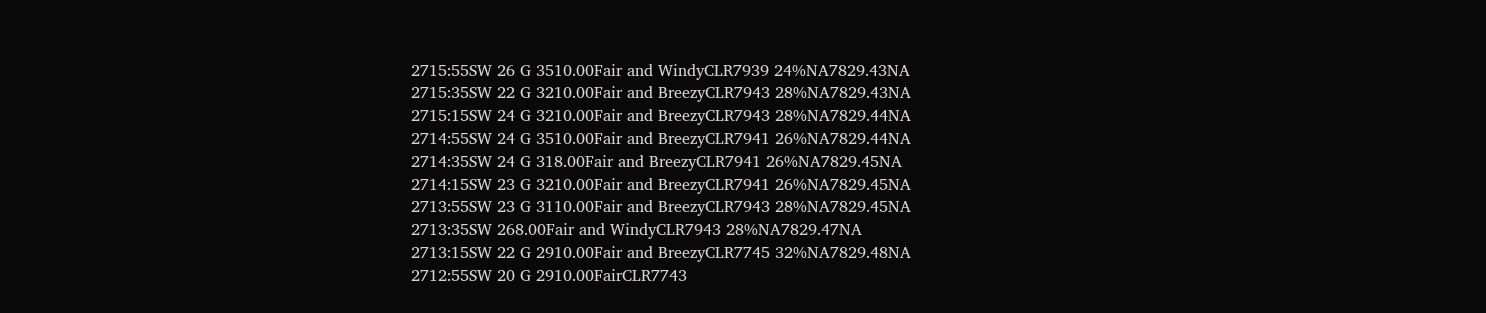2715:55SW 26 G 3510.00Fair and WindyCLR7939 24%NA7829.43NA
2715:35SW 22 G 3210.00Fair and BreezyCLR7943 28%NA7829.43NA
2715:15SW 24 G 3210.00Fair and BreezyCLR7943 28%NA7829.44NA
2714:55SW 24 G 3510.00Fair and BreezyCLR7941 26%NA7829.44NA
2714:35SW 24 G 318.00Fair and BreezyCLR7941 26%NA7829.45NA
2714:15SW 23 G 3210.00Fair and BreezyCLR7941 26%NA7829.45NA
2713:55SW 23 G 3110.00Fair and BreezyCLR7943 28%NA7829.45NA
2713:35SW 268.00Fair and WindyCLR7943 28%NA7829.47NA
2713:15SW 22 G 2910.00Fair and BreezyCLR7745 32%NA7829.48NA
2712:55SW 20 G 2910.00FairCLR7743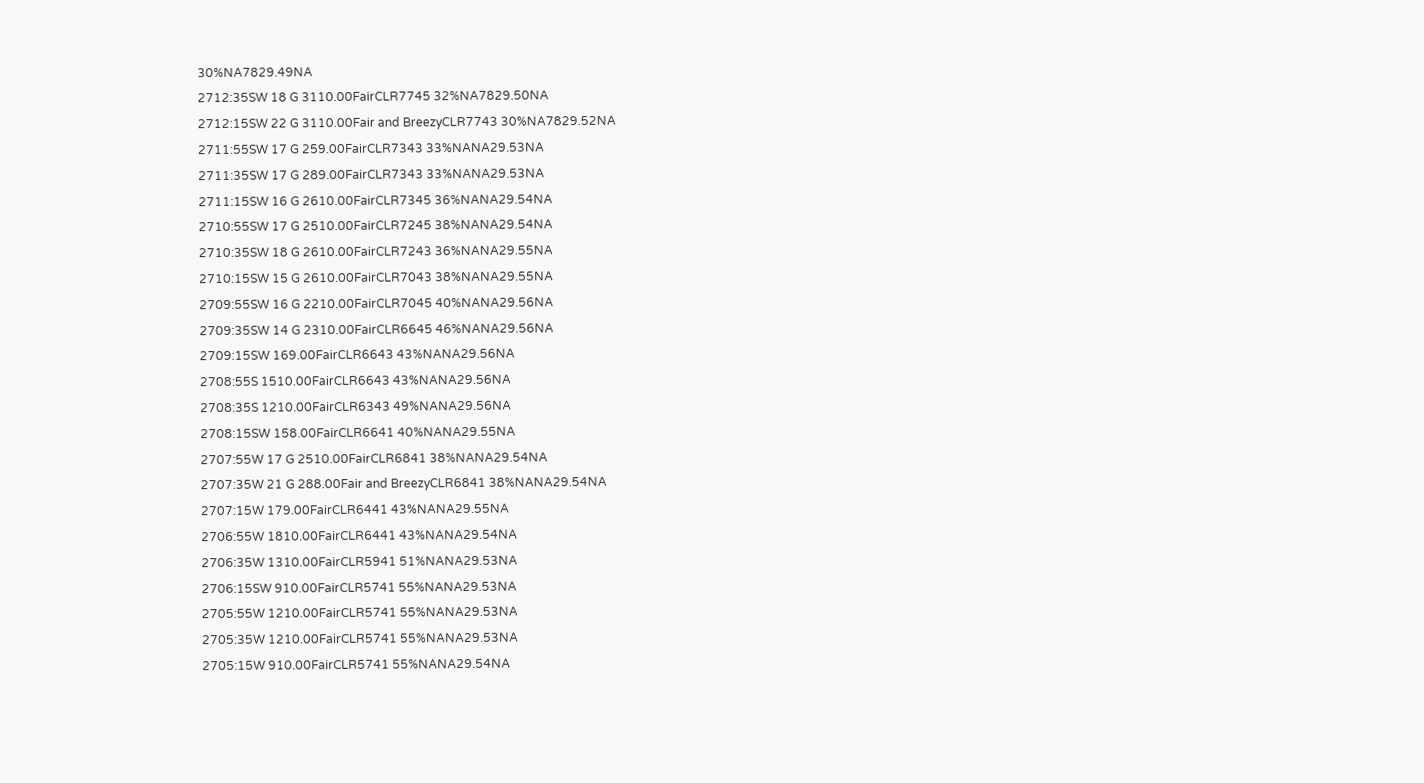30%NA7829.49NA
2712:35SW 18 G 3110.00FairCLR7745 32%NA7829.50NA
2712:15SW 22 G 3110.00Fair and BreezyCLR7743 30%NA7829.52NA
2711:55SW 17 G 259.00FairCLR7343 33%NANA29.53NA
2711:35SW 17 G 289.00FairCLR7343 33%NANA29.53NA
2711:15SW 16 G 2610.00FairCLR7345 36%NANA29.54NA
2710:55SW 17 G 2510.00FairCLR7245 38%NANA29.54NA
2710:35SW 18 G 2610.00FairCLR7243 36%NANA29.55NA
2710:15SW 15 G 2610.00FairCLR7043 38%NANA29.55NA
2709:55SW 16 G 2210.00FairCLR7045 40%NANA29.56NA
2709:35SW 14 G 2310.00FairCLR6645 46%NANA29.56NA
2709:15SW 169.00FairCLR6643 43%NANA29.56NA
2708:55S 1510.00FairCLR6643 43%NANA29.56NA
2708:35S 1210.00FairCLR6343 49%NANA29.56NA
2708:15SW 158.00FairCLR6641 40%NANA29.55NA
2707:55W 17 G 2510.00FairCLR6841 38%NANA29.54NA
2707:35W 21 G 288.00Fair and BreezyCLR6841 38%NANA29.54NA
2707:15W 179.00FairCLR6441 43%NANA29.55NA
2706:55W 1810.00FairCLR6441 43%NANA29.54NA
2706:35W 1310.00FairCLR5941 51%NANA29.53NA
2706:15SW 910.00FairCLR5741 55%NANA29.53NA
2705:55W 1210.00FairCLR5741 55%NANA29.53NA
2705:35W 1210.00FairCLR5741 55%NANA29.53NA
2705:15W 910.00FairCLR5741 55%NANA29.54NA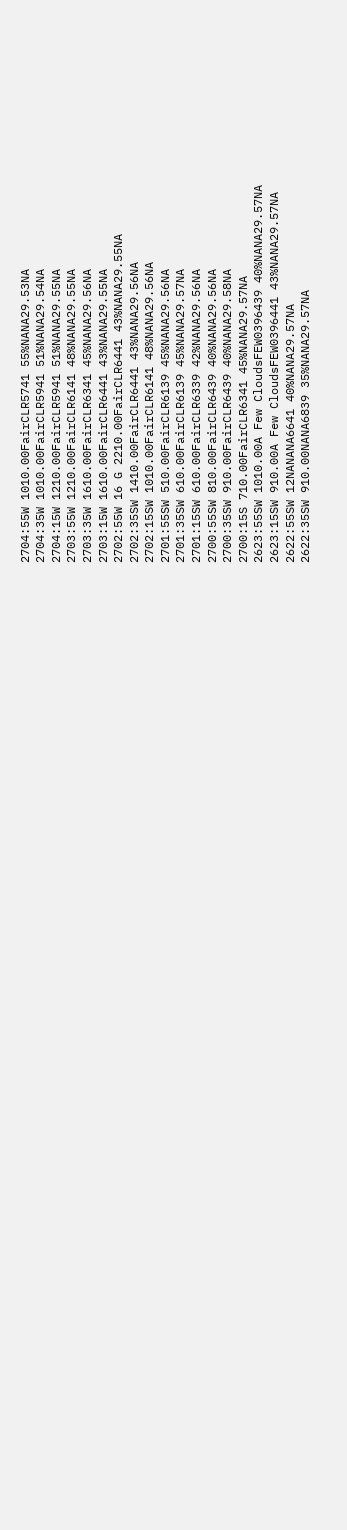2704:55W 1010.00FairCLR5741 55%NANA29.53NA
2704:35W 1010.00FairCLR5941 51%NANA29.54NA
2704:15W 1210.00FairCLR5941 51%NANA29.55NA
2703:55W 1210.00FairCLR6141 48%NANA29.55NA
2703:35W 1610.00FairCLR6341 45%NANA29.56NA
2703:15W 1610.00FairCLR6441 43%NANA29.55NA
2702:55W 16 G 2210.00FairCLR6441 43%NANA29.55NA
2702:35SW 1410.00FairCLR6441 43%NANA29.56NA
2702:15SW 1010.00FairCLR6141 48%NANA29.56NA
2701:55SW 510.00FairCLR6139 45%NANA29.56NA
2701:35SW 610.00FairCLR6139 45%NANA29.57NA
2701:15SW 610.00FairCLR6339 42%NANA29.56NA
2700:55SW 810.00FairCLR6439 40%NANA29.56NA
2700:35SW 910.00FairCLR6439 40%NANA29.58NA
2700:15S 710.00FairCLR6341 45%NANA29.57NA
2623:55SW 1010.00A Few CloudsFEW0396439 40%NANA29.57NA
2623:15SW 910.00A Few CloudsFEW0396441 43%NANA29.57NA
2622:55SW 12NANANA6641 40%NANA29.57NA
2622:35SW 910.00NANA6839 35%NANA29.57NA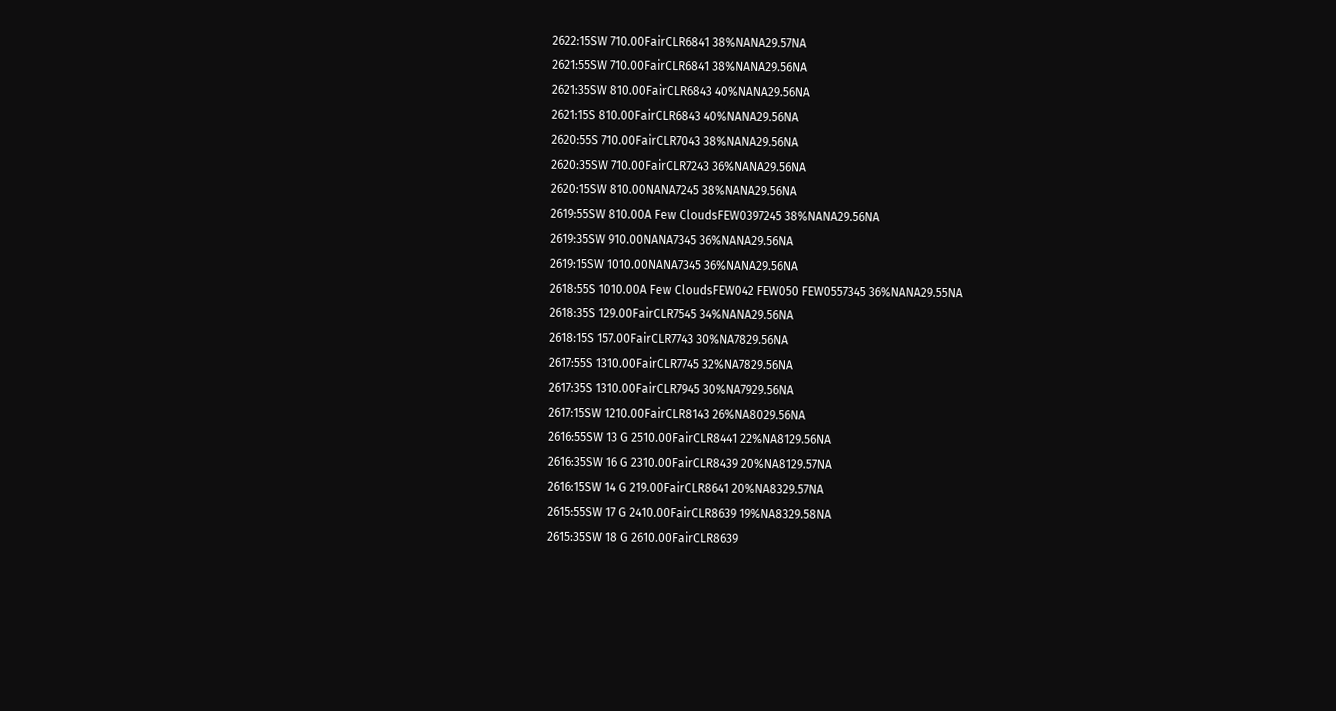2622:15SW 710.00FairCLR6841 38%NANA29.57NA
2621:55SW 710.00FairCLR6841 38%NANA29.56NA
2621:35SW 810.00FairCLR6843 40%NANA29.56NA
2621:15S 810.00FairCLR6843 40%NANA29.56NA
2620:55S 710.00FairCLR7043 38%NANA29.56NA
2620:35SW 710.00FairCLR7243 36%NANA29.56NA
2620:15SW 810.00NANA7245 38%NANA29.56NA
2619:55SW 810.00A Few CloudsFEW0397245 38%NANA29.56NA
2619:35SW 910.00NANA7345 36%NANA29.56NA
2619:15SW 1010.00NANA7345 36%NANA29.56NA
2618:55S 1010.00A Few CloudsFEW042 FEW050 FEW0557345 36%NANA29.55NA
2618:35S 129.00FairCLR7545 34%NANA29.56NA
2618:15S 157.00FairCLR7743 30%NA7829.56NA
2617:55S 1310.00FairCLR7745 32%NA7829.56NA
2617:35S 1310.00FairCLR7945 30%NA7929.56NA
2617:15SW 1210.00FairCLR8143 26%NA8029.56NA
2616:55SW 13 G 2510.00FairCLR8441 22%NA8129.56NA
2616:35SW 16 G 2310.00FairCLR8439 20%NA8129.57NA
2616:15SW 14 G 219.00FairCLR8641 20%NA8329.57NA
2615:55SW 17 G 2410.00FairCLR8639 19%NA8329.58NA
2615:35SW 18 G 2610.00FairCLR8639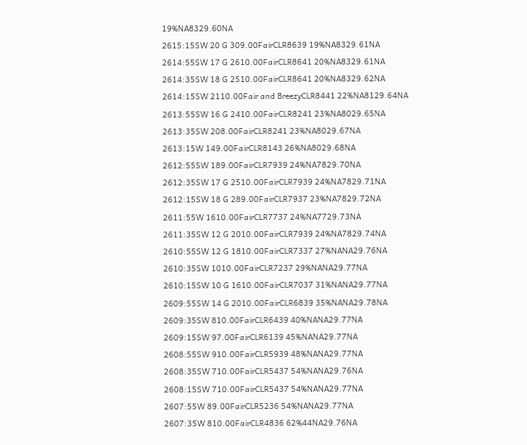19%NA8329.60NA
2615:15SW 20 G 309.00FairCLR8639 19%NA8329.61NA
2614:55SW 17 G 2610.00FairCLR8641 20%NA8329.61NA
2614:35SW 18 G 2510.00FairCLR8641 20%NA8329.62NA
2614:15SW 2110.00Fair and BreezyCLR8441 22%NA8129.64NA
2613:55SW 16 G 2410.00FairCLR8241 23%NA8029.65NA
2613:35SW 208.00FairCLR8241 23%NA8029.67NA
2613:15W 149.00FairCLR8143 26%NA8029.68NA
2612:55SW 189.00FairCLR7939 24%NA7829.70NA
2612:35SW 17 G 2510.00FairCLR7939 24%NA7829.71NA
2612:15SW 18 G 289.00FairCLR7937 23%NA7829.72NA
2611:55W 1610.00FairCLR7737 24%NA7729.73NA
2611:35SW 12 G 2010.00FairCLR7939 24%NA7829.74NA
2610:55SW 12 G 1810.00FairCLR7337 27%NANA29.76NA
2610:35SW 1010.00FairCLR7237 29%NANA29.77NA
2610:15SW 10 G 1610.00FairCLR7037 31%NANA29.77NA
2609:55SW 14 G 2010.00FairCLR6839 35%NANA29.78NA
2609:35SW 810.00FairCLR6439 40%NANA29.77NA
2609:15SW 97.00FairCLR6139 45%NANA29.77NA
2608:55SW 910.00FairCLR5939 48%NANA29.77NA
2608:35SW 710.00FairCLR5437 54%NANA29.76NA
2608:15SW 710.00FairCLR5437 54%NANA29.77NA
2607:55W 89.00FairCLR5236 54%NANA29.77NA
2607:35W 810.00FairCLR4836 62%44NA29.76NA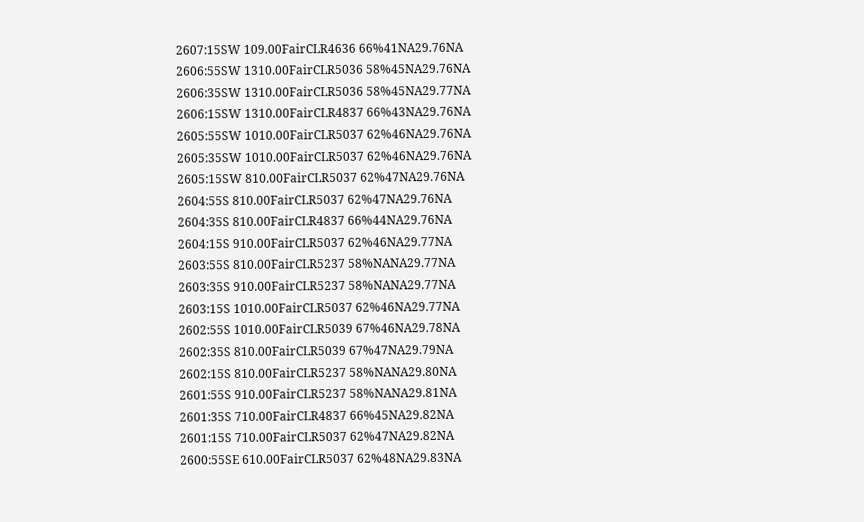2607:15SW 109.00FairCLR4636 66%41NA29.76NA
2606:55SW 1310.00FairCLR5036 58%45NA29.76NA
2606:35SW 1310.00FairCLR5036 58%45NA29.77NA
2606:15SW 1310.00FairCLR4837 66%43NA29.76NA
2605:55SW 1010.00FairCLR5037 62%46NA29.76NA
2605:35SW 1010.00FairCLR5037 62%46NA29.76NA
2605:15SW 810.00FairCLR5037 62%47NA29.76NA
2604:55S 810.00FairCLR5037 62%47NA29.76NA
2604:35S 810.00FairCLR4837 66%44NA29.76NA
2604:15S 910.00FairCLR5037 62%46NA29.77NA
2603:55S 810.00FairCLR5237 58%NANA29.77NA
2603:35S 910.00FairCLR5237 58%NANA29.77NA
2603:15S 1010.00FairCLR5037 62%46NA29.77NA
2602:55S 1010.00FairCLR5039 67%46NA29.78NA
2602:35S 810.00FairCLR5039 67%47NA29.79NA
2602:15S 810.00FairCLR5237 58%NANA29.80NA
2601:55S 910.00FairCLR5237 58%NANA29.81NA
2601:35S 710.00FairCLR4837 66%45NA29.82NA
2601:15S 710.00FairCLR5037 62%47NA29.82NA
2600:55SE 610.00FairCLR5037 62%48NA29.83NA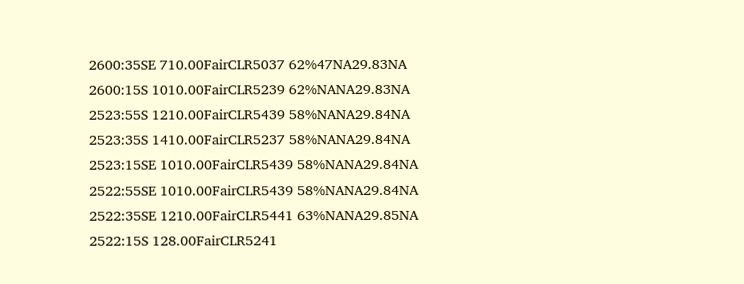2600:35SE 710.00FairCLR5037 62%47NA29.83NA
2600:15S 1010.00FairCLR5239 62%NANA29.83NA
2523:55S 1210.00FairCLR5439 58%NANA29.84NA
2523:35S 1410.00FairCLR5237 58%NANA29.84NA
2523:15SE 1010.00FairCLR5439 58%NANA29.84NA
2522:55SE 1010.00FairCLR5439 58%NANA29.84NA
2522:35SE 1210.00FairCLR5441 63%NANA29.85NA
2522:15S 128.00FairCLR5241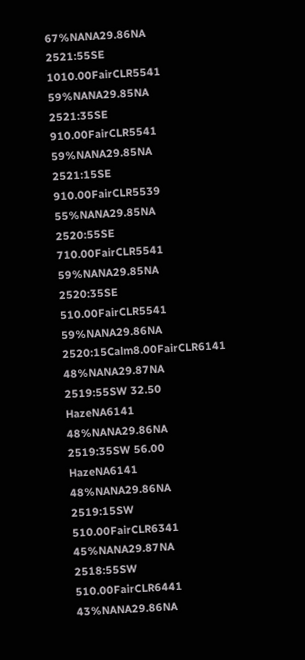67%NANA29.86NA
2521:55SE 1010.00FairCLR5541 59%NANA29.85NA
2521:35SE 910.00FairCLR5541 59%NANA29.85NA
2521:15SE 910.00FairCLR5539 55%NANA29.85NA
2520:55SE 710.00FairCLR5541 59%NANA29.85NA
2520:35SE 510.00FairCLR5541 59%NANA29.86NA
2520:15Calm8.00FairCLR6141 48%NANA29.87NA
2519:55SW 32.50 HazeNA6141 48%NANA29.86NA
2519:35SW 56.00 HazeNA6141 48%NANA29.86NA
2519:15SW 510.00FairCLR6341 45%NANA29.87NA
2518:55SW 510.00FairCLR6441 43%NANA29.86NA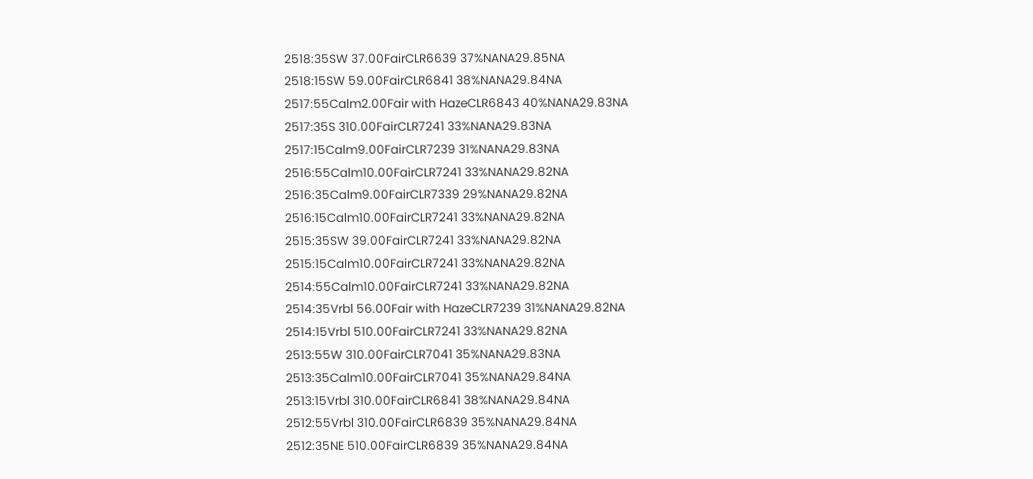2518:35SW 37.00FairCLR6639 37%NANA29.85NA
2518:15SW 59.00FairCLR6841 38%NANA29.84NA
2517:55Calm2.00Fair with HazeCLR6843 40%NANA29.83NA
2517:35S 310.00FairCLR7241 33%NANA29.83NA
2517:15Calm9.00FairCLR7239 31%NANA29.83NA
2516:55Calm10.00FairCLR7241 33%NANA29.82NA
2516:35Calm9.00FairCLR7339 29%NANA29.82NA
2516:15Calm10.00FairCLR7241 33%NANA29.82NA
2515:35SW 39.00FairCLR7241 33%NANA29.82NA
2515:15Calm10.00FairCLR7241 33%NANA29.82NA
2514:55Calm10.00FairCLR7241 33%NANA29.82NA
2514:35Vrbl 56.00Fair with HazeCLR7239 31%NANA29.82NA
2514:15Vrbl 510.00FairCLR7241 33%NANA29.82NA
2513:55W 310.00FairCLR7041 35%NANA29.83NA
2513:35Calm10.00FairCLR7041 35%NANA29.84NA
2513:15Vrbl 310.00FairCLR6841 38%NANA29.84NA
2512:55Vrbl 310.00FairCLR6839 35%NANA29.84NA
2512:35NE 510.00FairCLR6839 35%NANA29.84NA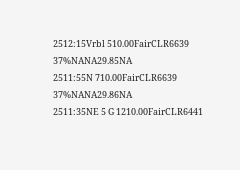2512:15Vrbl 510.00FairCLR6639 37%NANA29.85NA
2511:55N 710.00FairCLR6639 37%NANA29.86NA
2511:35NE 5 G 1210.00FairCLR6441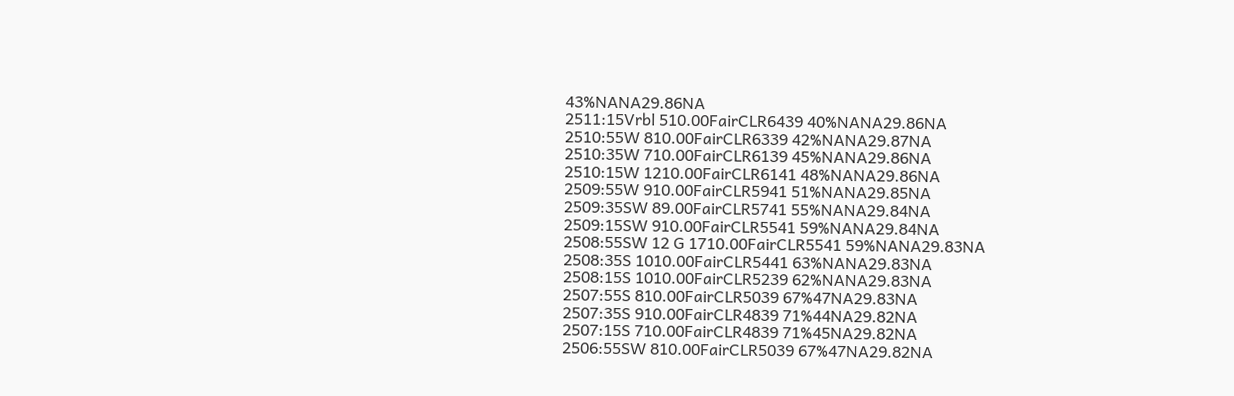43%NANA29.86NA
2511:15Vrbl 510.00FairCLR6439 40%NANA29.86NA
2510:55W 810.00FairCLR6339 42%NANA29.87NA
2510:35W 710.00FairCLR6139 45%NANA29.86NA
2510:15W 1210.00FairCLR6141 48%NANA29.86NA
2509:55W 910.00FairCLR5941 51%NANA29.85NA
2509:35SW 89.00FairCLR5741 55%NANA29.84NA
2509:15SW 910.00FairCLR5541 59%NANA29.84NA
2508:55SW 12 G 1710.00FairCLR5541 59%NANA29.83NA
2508:35S 1010.00FairCLR5441 63%NANA29.83NA
2508:15S 1010.00FairCLR5239 62%NANA29.83NA
2507:55S 810.00FairCLR5039 67%47NA29.83NA
2507:35S 910.00FairCLR4839 71%44NA29.82NA
2507:15S 710.00FairCLR4839 71%45NA29.82NA
2506:55SW 810.00FairCLR5039 67%47NA29.82NA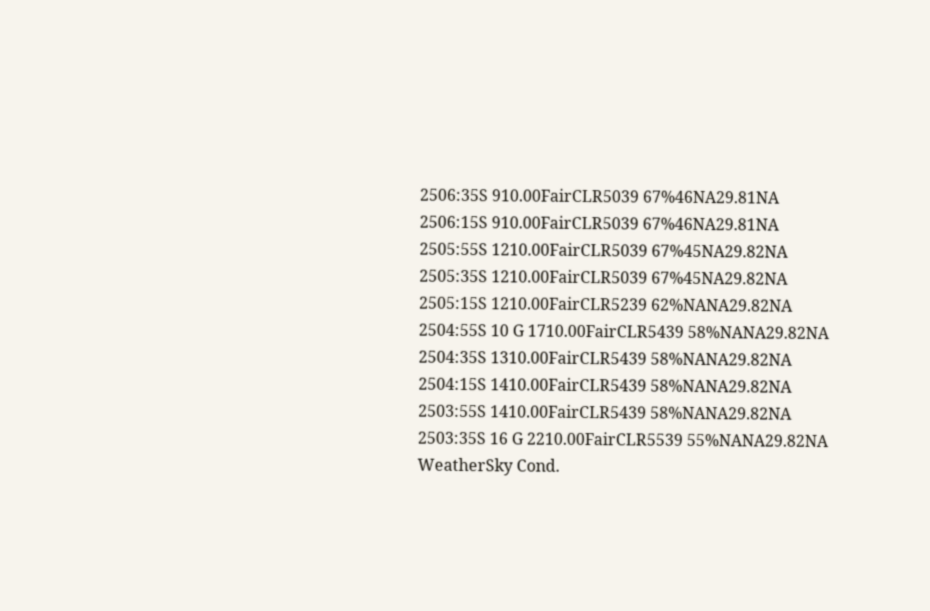2506:35S 910.00FairCLR5039 67%46NA29.81NA
2506:15S 910.00FairCLR5039 67%46NA29.81NA
2505:55S 1210.00FairCLR5039 67%45NA29.82NA
2505:35S 1210.00FairCLR5039 67%45NA29.82NA
2505:15S 1210.00FairCLR5239 62%NANA29.82NA
2504:55S 10 G 1710.00FairCLR5439 58%NANA29.82NA
2504:35S 1310.00FairCLR5439 58%NANA29.82NA
2504:15S 1410.00FairCLR5439 58%NANA29.82NA
2503:55S 1410.00FairCLR5439 58%NANA29.82NA
2503:35S 16 G 2210.00FairCLR5539 55%NANA29.82NA
WeatherSky Cond.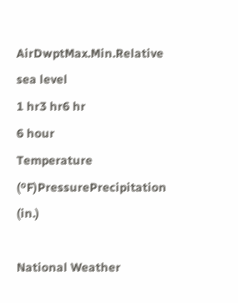AirDwptMax.Min.Relative
sea level
1 hr3 hr6 hr
6 hour
Temperature (ºF)PressurePrecipitation (in.)

National Weather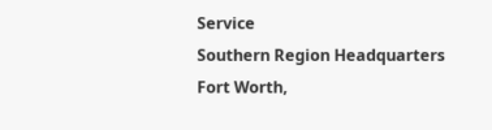Service
Southern Region Headquarters
Fort Worth,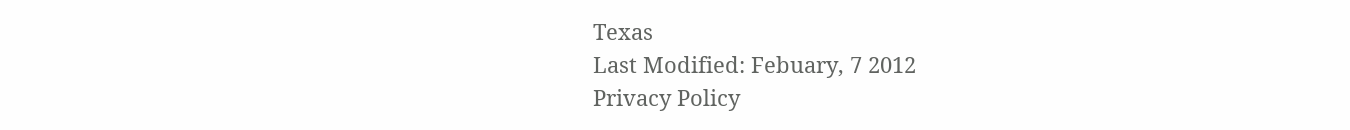Texas
Last Modified: Febuary, 7 2012
Privacy Policy